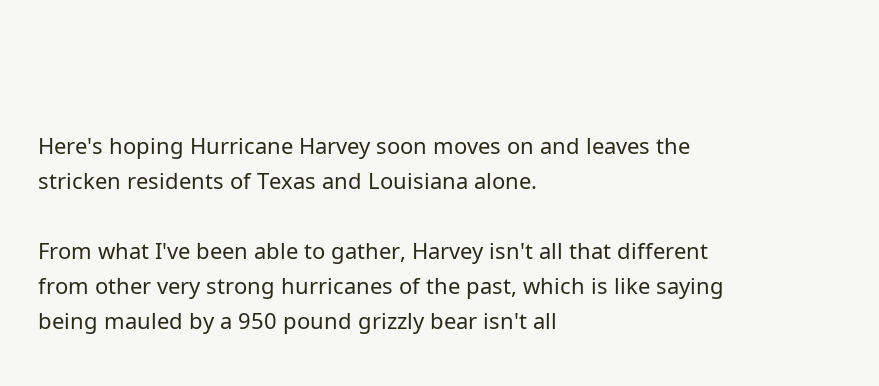Here's hoping Hurricane Harvey soon moves on and leaves the stricken residents of Texas and Louisiana alone.

From what I've been able to gather, Harvey isn't all that different from other very strong hurricanes of the past, which is like saying being mauled by a 950 pound grizzly bear isn't all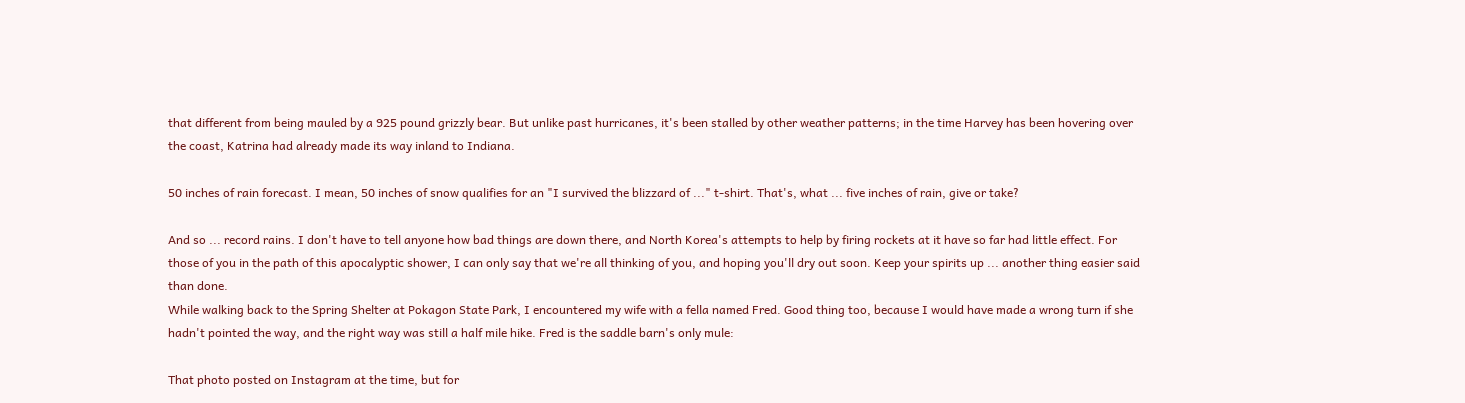that different from being mauled by a 925 pound grizzly bear. But unlike past hurricanes, it's been stalled by other weather patterns; in the time Harvey has been hovering over the coast, Katrina had already made its way inland to Indiana.

50 inches of rain forecast. I mean, 50 inches of snow qualifies for an "I survived the blizzard of ..." t-shirt. That's, what ... five inches of rain, give or take?

And so ... record rains. I don't have to tell anyone how bad things are down there, and North Korea's attempts to help by firing rockets at it have so far had little effect. For those of you in the path of this apocalyptic shower, I can only say that we're all thinking of you, and hoping you'll dry out soon. Keep your spirits up ... another thing easier said than done.
While walking back to the Spring Shelter at Pokagon State Park, I encountered my wife with a fella named Fred. Good thing too, because I would have made a wrong turn if she hadn't pointed the way, and the right way was still a half mile hike. Fred is the saddle barn's only mule:

That photo posted on Instagram at the time, but for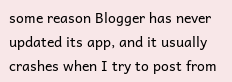some reason Blogger has never updated its app, and it usually crashes when I try to post from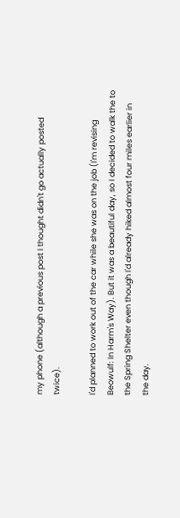my phone (although a previous post I thought didn't go actually posted twice).

I'd planned to work out of the car while she was on the job (I'm revising Beowulf: In Harm's Way). But it was a beautiful day, so I decided to walk the to the Spring Shelter even though I'd already hiked almost four miles earlier in the day.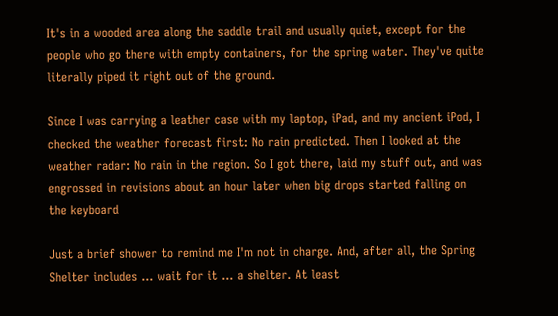It's in a wooded area along the saddle trail and usually quiet, except for the people who go there with empty containers, for the spring water. They've quite literally piped it right out of the ground.

Since I was carrying a leather case with my laptop, iPad, and my ancient iPod, I checked the weather forecast first: No rain predicted. Then I looked at the weather radar: No rain in the region. So I got there, laid my stuff out, and was engrossed in revisions about an hour later when big drops started falling on the keyboard

Just a brief shower to remind me I'm not in charge. And, after all, the Spring Shelter includes ... wait for it ... a shelter. At least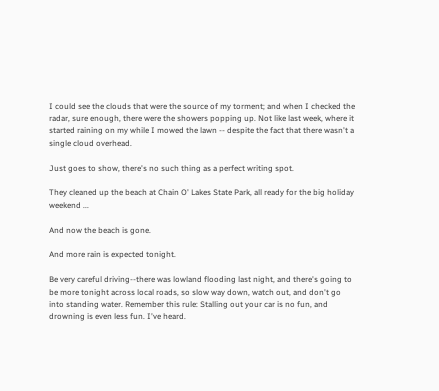I could see the clouds that were the source of my torment; and when I checked the radar, sure enough, there were the showers popping up. Not like last week, where it started raining on my while I mowed the lawn -- despite the fact that there wasn't a single cloud overhead.

Just goes to show, there's no such thing as a perfect writing spot.

They cleaned up the beach at Chain O' Lakes State Park, all ready for the big holiday weekend ...

And now the beach is gone.

And more rain is expected tonight.

Be very careful driving--there was lowland flooding last night, and there's going to be more tonight across local roads, so slow way down, watch out, and don't go into standing water. Remember this rule: Stalling out your car is no fun, and drowning is even less fun. I've heard.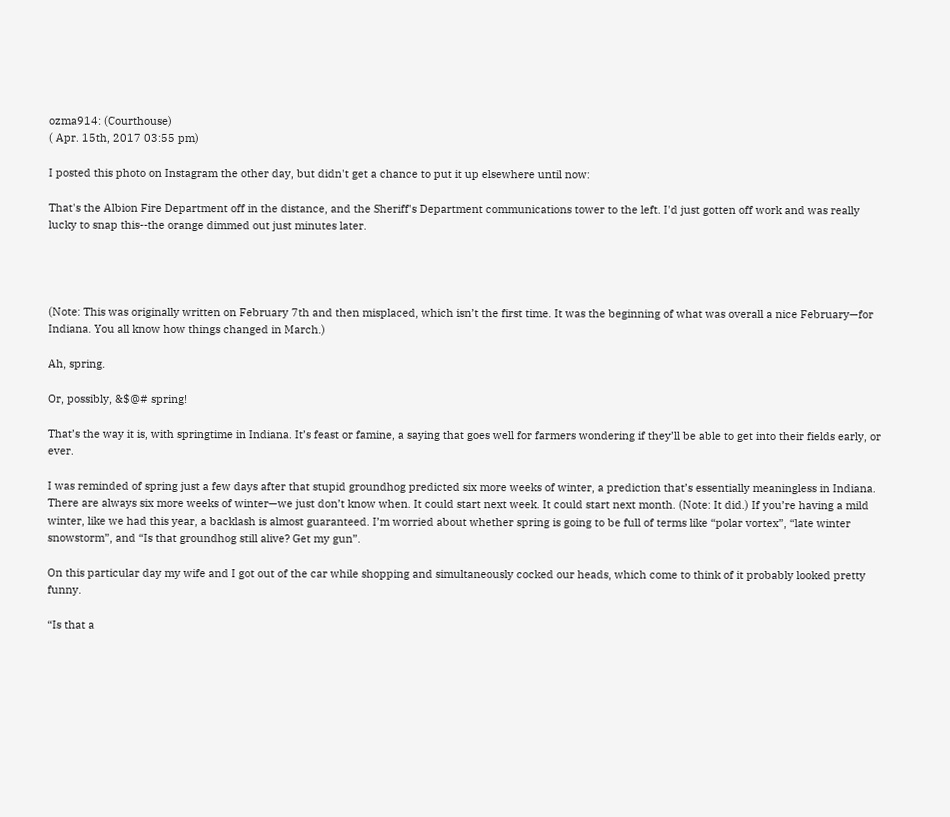ozma914: (Courthouse)
( Apr. 15th, 2017 03:55 pm)

I posted this photo on Instagram the other day, but didn't get a chance to put it up elsewhere until now:

That's the Albion Fire Department off in the distance, and the Sheriff's Department communications tower to the left. I'd just gotten off work and was really lucky to snap this--the orange dimmed out just minutes later.




(Note: This was originally written on February 7th and then misplaced, which isn’t the first time. It was the beginning of what was overall a nice February—for Indiana. You all know how things changed in March.)

Ah, spring.

Or, possibly, &$@# spring!

That’s the way it is, with springtime in Indiana. It’s feast or famine, a saying that goes well for farmers wondering if they’ll be able to get into their fields early, or ever.

I was reminded of spring just a few days after that stupid groundhog predicted six more weeks of winter, a prediction that’s essentially meaningless in Indiana. There are always six more weeks of winter—we just don’t know when. It could start next week. It could start next month. (Note: It did.) If you’re having a mild winter, like we had this year, a backlash is almost guaranteed. I’m worried about whether spring is going to be full of terms like “polar vortex”, “late winter snowstorm”, and “Is that groundhog still alive? Get my gun”.

On this particular day my wife and I got out of the car while shopping and simultaneously cocked our heads, which come to think of it probably looked pretty funny.

“Is that a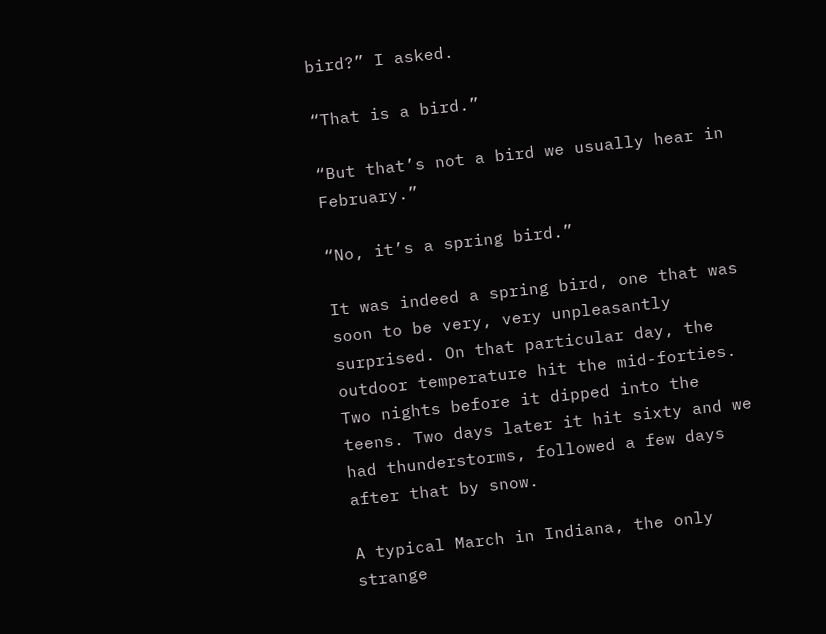bird?” I asked.

“That is a bird.”

“But that’s not a bird we usually hear in February.”

“No, it’s a spring bird.”

It was indeed a spring bird, one that was soon to be very, very unpleasantly surprised. On that particular day, the outdoor temperature hit the mid-forties. Two nights before it dipped into the teens. Two days later it hit sixty and we had thunderstorms, followed a few days after that by snow.

A typical March in Indiana, the only strange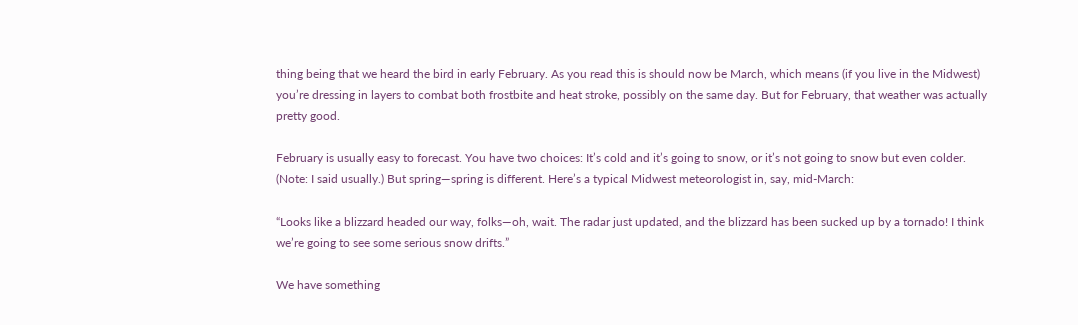thing being that we heard the bird in early February. As you read this is should now be March, which means (if you live in the Midwest) you’re dressing in layers to combat both frostbite and heat stroke, possibly on the same day. But for February, that weather was actually pretty good.

February is usually easy to forecast. You have two choices: It’s cold and it’s going to snow, or it’s not going to snow but even colder. (Note: I said usually.) But spring—spring is different. Here’s a typical Midwest meteorologist in, say, mid-March:

“Looks like a blizzard headed our way, folks—oh, wait. The radar just updated, and the blizzard has been sucked up by a tornado! I think we’re going to see some serious snow drifts.”

We have something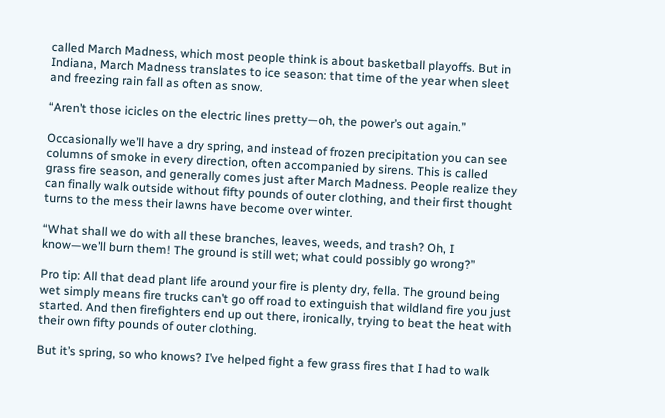called March Madness, which most people think is about basketball playoffs. But in Indiana, March Madness translates to ice season: that time of the year when sleet and freezing rain fall as often as snow.

“Aren’t those icicles on the electric lines pretty—oh, the power’s out again.”

Occasionally we’ll have a dry spring, and instead of frozen precipitation you can see columns of smoke in every direction, often accompanied by sirens. This is called grass fire season, and generally comes just after March Madness. People realize they can finally walk outside without fifty pounds of outer clothing, and their first thought turns to the mess their lawns have become over winter.

“What shall we do with all these branches, leaves, weeds, and trash? Oh, I know—we’ll burn them! The ground is still wet; what could possibly go wrong?”

Pro tip: All that dead plant life around your fire is plenty dry, fella. The ground being wet simply means fire trucks can’t go off road to extinguish that wildland fire you just started. And then firefighters end up out there, ironically, trying to beat the heat with their own fifty pounds of outer clothing.

But it’s spring, so who knows? I’ve helped fight a few grass fires that I had to walk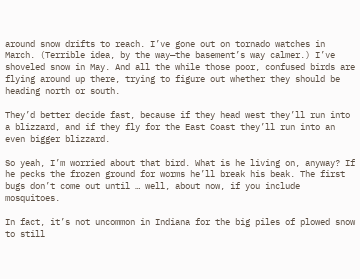around snow drifts to reach. I’ve gone out on tornado watches in March. (Terrible idea, by the way—the basement’s way calmer.) I’ve shoveled snow in May. And all the while those poor, confused birds are flying around up there, trying to figure out whether they should be heading north or south.

They’d better decide fast, because if they head west they’ll run into a blizzard, and if they fly for the East Coast they’ll run into an even bigger blizzard.

So yeah, I’m worried about that bird. What is he living on, anyway? If he pecks the frozen ground for worms he’ll break his beak. The first bugs don’t come out until … well, about now, if you include mosquitoes.

In fact, it’s not uncommon in Indiana for the big piles of plowed snow to still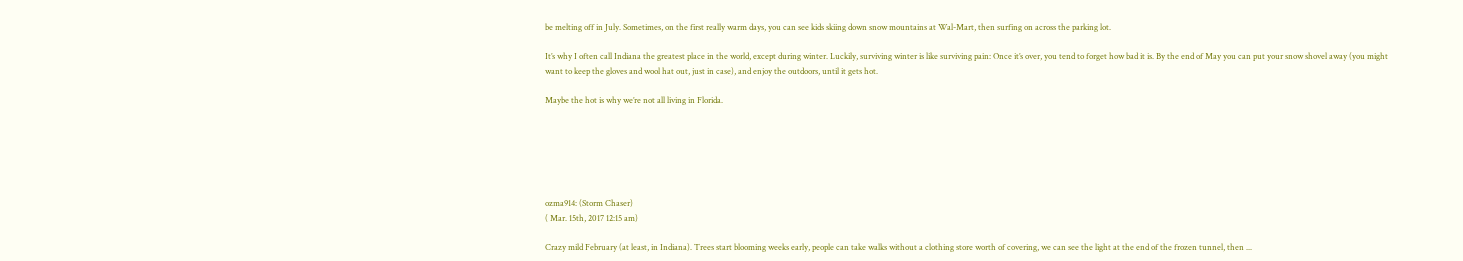be melting off in July. Sometimes, on the first really warm days, you can see kids skiing down snow mountains at Wal-Mart, then surfing on across the parking lot.

It’s why I often call Indiana the greatest place in the world, except during winter. Luckily, surviving winter is like surviving pain: Once it’s over, you tend to forget how bad it is. By the end of May you can put your snow shovel away (you might want to keep the gloves and wool hat out, just in case), and enjoy the outdoors, until it gets hot.

Maybe the hot is why we’re not all living in Florida.






ozma914: (Storm Chaser)
( Mar. 15th, 2017 12:15 am)

Crazy mild February (at least, in Indiana). Trees start blooming weeks early, people can take walks without a clothing store worth of covering, we can see the light at the end of the frozen tunnel, then ...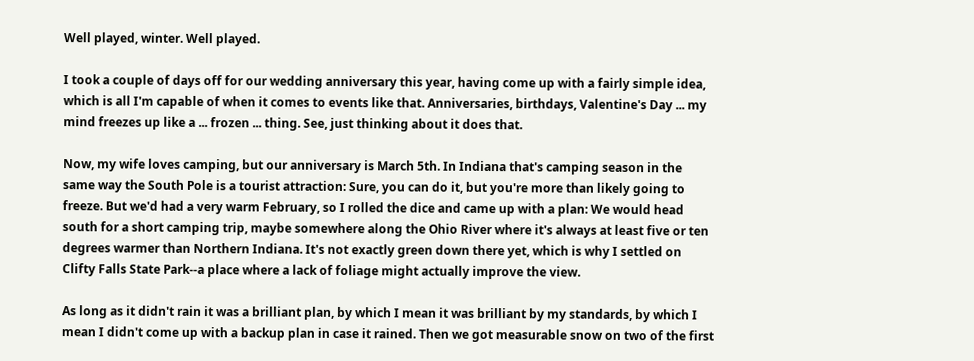Well played, winter. Well played.

I took a couple of days off for our wedding anniversary this year, having come up with a fairly simple idea, which is all I'm capable of when it comes to events like that. Anniversaries, birthdays, Valentine's Day ... my mind freezes up like a ... frozen ... thing. See, just thinking about it does that.

Now, my wife loves camping, but our anniversary is March 5th. In Indiana that's camping season in the same way the South Pole is a tourist attraction: Sure, you can do it, but you're more than likely going to freeze. But we'd had a very warm February, so I rolled the dice and came up with a plan: We would head south for a short camping trip, maybe somewhere along the Ohio River where it's always at least five or ten degrees warmer than Northern Indiana. It's not exactly green down there yet, which is why I settled on Clifty Falls State Park--a place where a lack of foliage might actually improve the view.

As long as it didn't rain it was a brilliant plan, by which I mean it was brilliant by my standards, by which I mean I didn't come up with a backup plan in case it rained. Then we got measurable snow on two of the first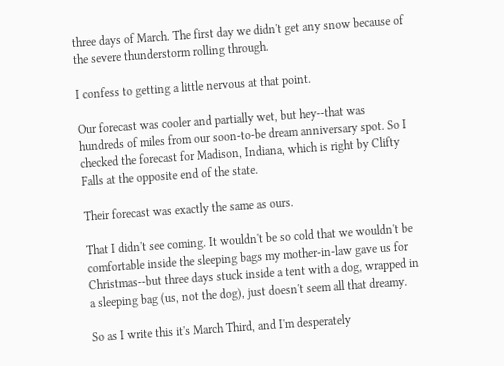three days of March. The first day we didn't get any snow because of the severe thunderstorm rolling through.

I confess to getting a little nervous at that point.

Our forecast was cooler and partially wet, but hey--that was hundreds of miles from our soon-to-be dream anniversary spot. So I checked the forecast for Madison, Indiana, which is right by Clifty Falls at the opposite end of the state.

Their forecast was exactly the same as ours.

That I didn't see coming. It wouldn't be so cold that we wouldn't be comfortable inside the sleeping bags my mother-in-law gave us for Christmas--but three days stuck inside a tent with a dog, wrapped in a sleeping bag (us, not the dog), just doesn't seem all that dreamy.

So as I write this it's March Third, and I'm desperately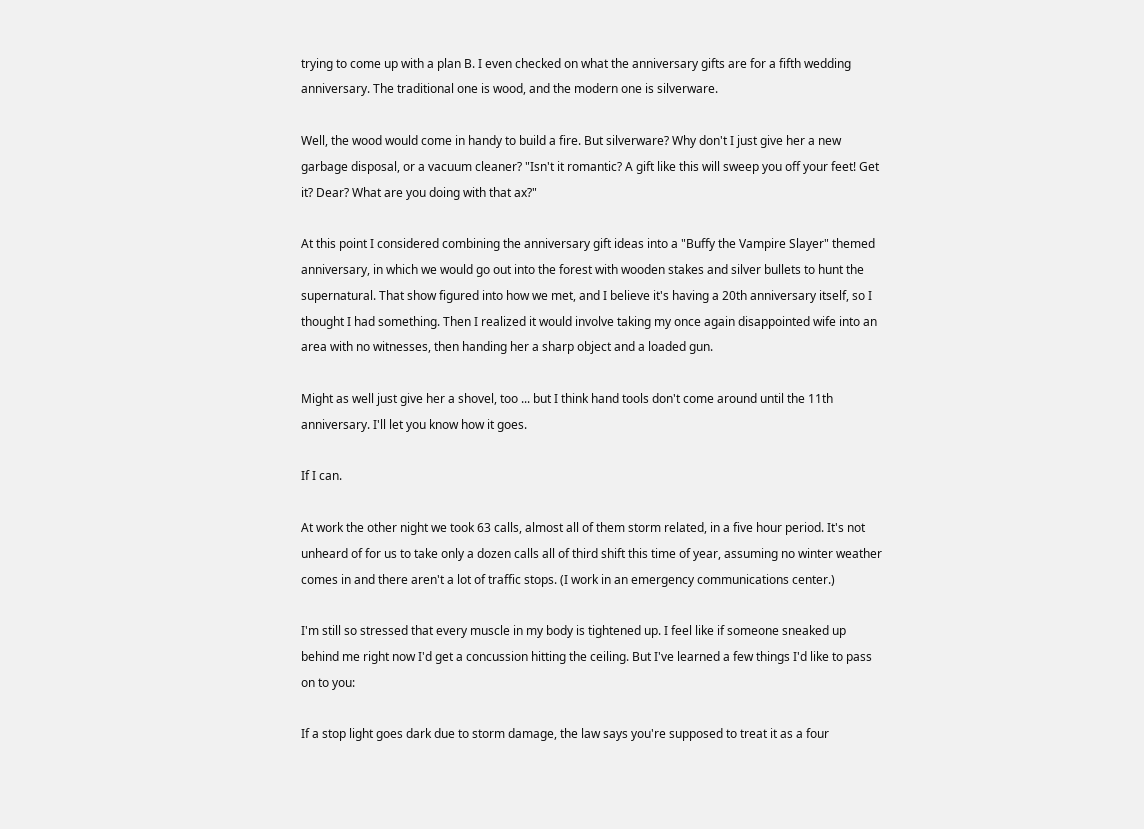trying to come up with a plan B. I even checked on what the anniversary gifts are for a fifth wedding anniversary. The traditional one is wood, and the modern one is silverware.

Well, the wood would come in handy to build a fire. But silverware? Why don't I just give her a new garbage disposal, or a vacuum cleaner? "Isn't it romantic? A gift like this will sweep you off your feet! Get it? Dear? What are you doing with that ax?"

At this point I considered combining the anniversary gift ideas into a "Buffy the Vampire Slayer" themed anniversary, in which we would go out into the forest with wooden stakes and silver bullets to hunt the supernatural. That show figured into how we met, and I believe it's having a 20th anniversary itself, so I thought I had something. Then I realized it would involve taking my once again disappointed wife into an area with no witnesses, then handing her a sharp object and a loaded gun.

Might as well just give her a shovel, too ... but I think hand tools don't come around until the 11th anniversary. I'll let you know how it goes.

If I can.

At work the other night we took 63 calls, almost all of them storm related, in a five hour period. It's not unheard of for us to take only a dozen calls all of third shift this time of year, assuming no winter weather comes in and there aren't a lot of traffic stops. (I work in an emergency communications center.)

I'm still so stressed that every muscle in my body is tightened up. I feel like if someone sneaked up behind me right now I'd get a concussion hitting the ceiling. But I've learned a few things I'd like to pass on to you:

If a stop light goes dark due to storm damage, the law says you're supposed to treat it as a four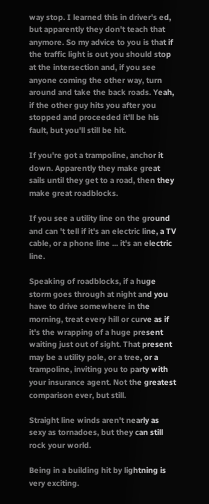way stop. I learned this in driver's ed, but apparently they don't teach that anymore. So my advice to you is that if the traffic light is out you should stop at the intersection and, if you see anyone coming the other way, turn around and take the back roads. Yeah, if the other guy hits you after you stopped and proceeded it'll be his fault, but you'll still be hit.

If you're got a trampoline, anchor it down. Apparently they make great sails until they get to a road, then they make great roadblocks.

If you see a utility line on the ground and can 't tell if it's an electric line, a TV cable, or a phone line ... it's an electric line.

Speaking of roadblocks, if a huge storm goes through at night and you have to drive somewhere in the morning, treat every hill or curve as if it's the wrapping of a huge present waiting just out of sight. That present may be a utility pole, or a tree, or a trampoline, inviting you to party with your insurance agent. Not the greatest comparison ever, but still.

Straight line winds aren't nearly as sexy as tornadoes, but they can still rock your world.

Being in a building hit by lightning is very exciting.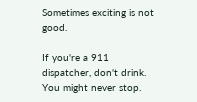Sometimes exciting is not good.

If you're a 911 dispatcher, don't drink. You might never stop.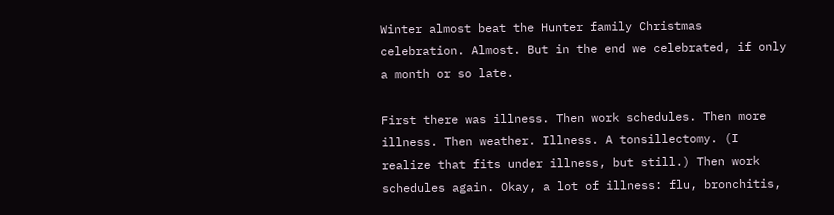Winter almost beat the Hunter family Christmas celebration. Almost. But in the end we celebrated, if only a month or so late.

First there was illness. Then work schedules. Then more illness. Then weather. Illness. A tonsillectomy. (I realize that fits under illness, but still.) Then work schedules again. Okay, a lot of illness: flu, bronchitis,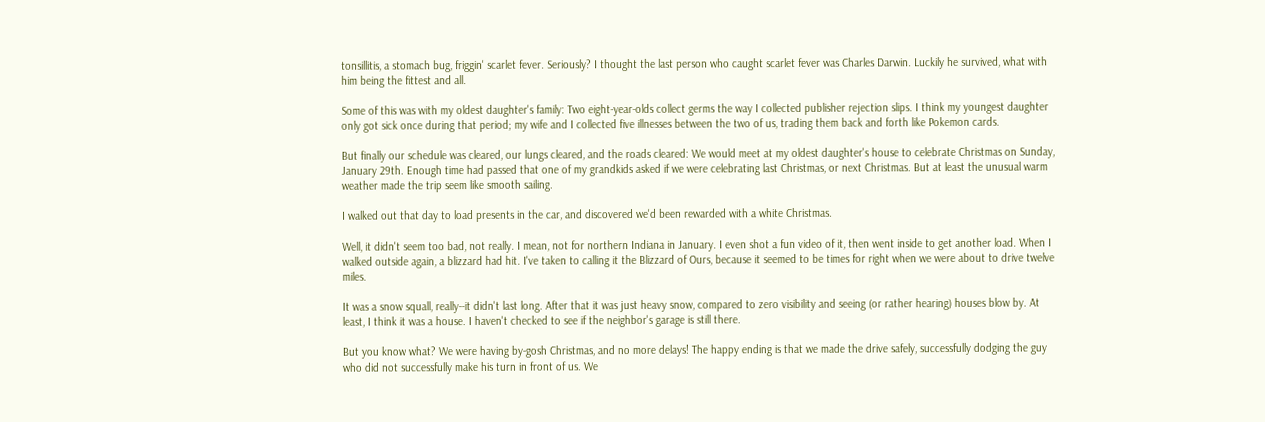tonsillitis, a stomach bug, friggin' scarlet fever. Seriously? I thought the last person who caught scarlet fever was Charles Darwin. Luckily he survived, what with him being the fittest and all.

Some of this was with my oldest daughter's family: Two eight-year-olds collect germs the way I collected publisher rejection slips. I think my youngest daughter only got sick once during that period; my wife and I collected five illnesses between the two of us, trading them back and forth like Pokemon cards.

But finally our schedule was cleared, our lungs cleared, and the roads cleared: We would meet at my oldest daughter's house to celebrate Christmas on Sunday, January 29th. Enough time had passed that one of my grandkids asked if we were celebrating last Christmas, or next Christmas. But at least the unusual warm weather made the trip seem like smooth sailing.

I walked out that day to load presents in the car, and discovered we'd been rewarded with a white Christmas.

Well, it didn't seem too bad, not really. I mean, not for northern Indiana in January. I even shot a fun video of it, then went inside to get another load. When I walked outside again, a blizzard had hit. I've taken to calling it the Blizzard of Ours, because it seemed to be times for right when we were about to drive twelve miles.

It was a snow squall, really--it didn't last long. After that it was just heavy snow, compared to zero visibility and seeing (or rather hearing) houses blow by. At least, I think it was a house. I haven't checked to see if the neighbor's garage is still there.

But you know what? We were having by-gosh Christmas, and no more delays! The happy ending is that we made the drive safely, successfully dodging the guy who did not successfully make his turn in front of us. We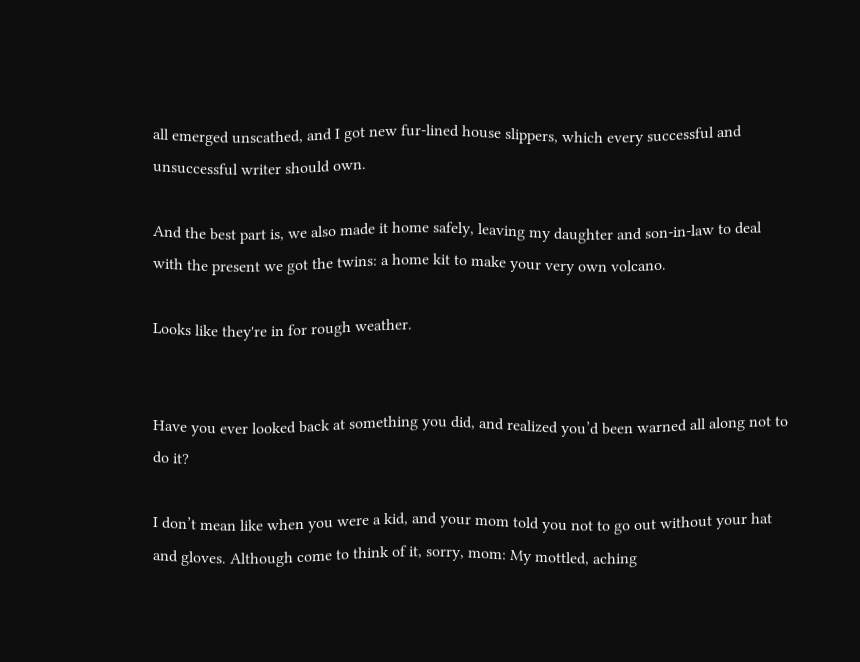all emerged unscathed, and I got new fur-lined house slippers, which every successful and unsuccessful writer should own.

And the best part is, we also made it home safely, leaving my daughter and son-in-law to deal with the present we got the twins: a home kit to make your very own volcano.

Looks like they're in for rough weather.


Have you ever looked back at something you did, and realized you’d been warned all along not to do it?

I don’t mean like when you were a kid, and your mom told you not to go out without your hat and gloves. Although come to think of it, sorry, mom: My mottled, aching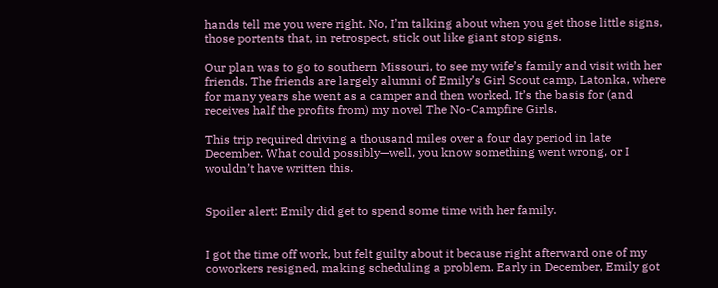hands tell me you were right. No, I’m talking about when you get those little signs, those portents that, in retrospect, stick out like giant stop signs.

Our plan was to go to southern Missouri, to see my wife’s family and visit with her friends. The friends are largely alumni of Emily’s Girl Scout camp, Latonka, where for many years she went as a camper and then worked. It’s the basis for (and receives half the profits from) my novel The No-Campfire Girls.

This trip required driving a thousand miles over a four day period in late December. What could possibly—well, you know something went wrong, or I wouldn’t have written this.


Spoiler alert: Emily did get to spend some time with her family.


I got the time off work, but felt guilty about it because right afterward one of my coworkers resigned, making scheduling a problem. Early in December, Emily got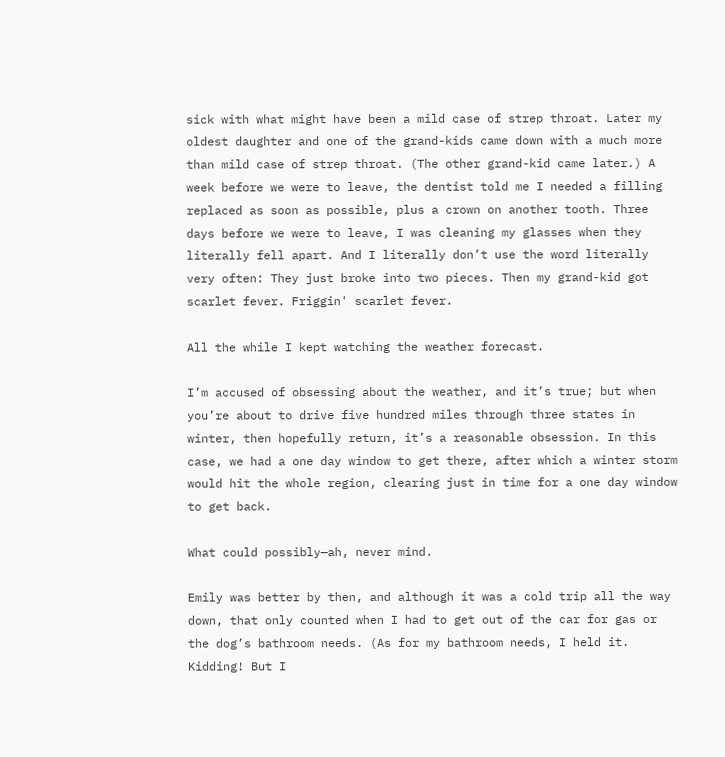sick with what might have been a mild case of strep throat. Later my oldest daughter and one of the grand-kids came down with a much more than mild case of strep throat. (The other grand-kid came later.) A week before we were to leave, the dentist told me I needed a filling replaced as soon as possible, plus a crown on another tooth. Three days before we were to leave, I was cleaning my glasses when they literally fell apart. And I literally don’t use the word literally very often: They just broke into two pieces. Then my grand-kid got scarlet fever. Friggin' scarlet fever.

All the while I kept watching the weather forecast.

I’m accused of obsessing about the weather, and it’s true; but when you’re about to drive five hundred miles through three states in winter, then hopefully return, it’s a reasonable obsession. In this case, we had a one day window to get there, after which a winter storm would hit the whole region, clearing just in time for a one day window to get back.

What could possibly—ah, never mind.

Emily was better by then, and although it was a cold trip all the way down, that only counted when I had to get out of the car for gas or the dog’s bathroom needs. (As for my bathroom needs, I held it. Kidding! But I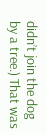didn’t join the dog by a tree.) That was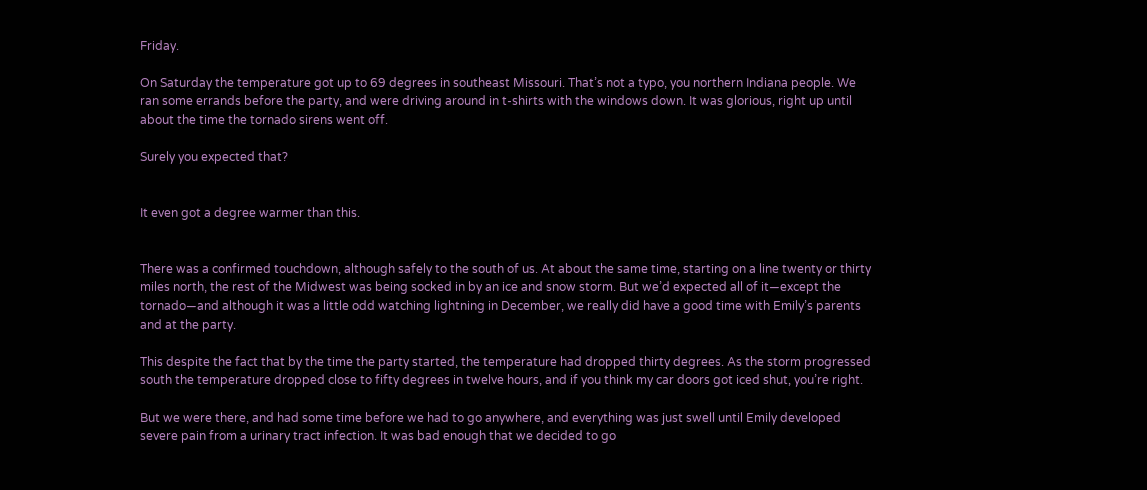Friday.

On Saturday the temperature got up to 69 degrees in southeast Missouri. That’s not a typo, you northern Indiana people. We ran some errands before the party, and were driving around in t-shirts with the windows down. It was glorious, right up until about the time the tornado sirens went off.

Surely you expected that?


It even got a degree warmer than this.


There was a confirmed touchdown, although safely to the south of us. At about the same time, starting on a line twenty or thirty miles north, the rest of the Midwest was being socked in by an ice and snow storm. But we’d expected all of it—except the tornado—and although it was a little odd watching lightning in December, we really did have a good time with Emily’s parents and at the party.

This despite the fact that by the time the party started, the temperature had dropped thirty degrees. As the storm progressed south the temperature dropped close to fifty degrees in twelve hours, and if you think my car doors got iced shut, you’re right.

But we were there, and had some time before we had to go anywhere, and everything was just swell until Emily developed severe pain from a urinary tract infection. It was bad enough that we decided to go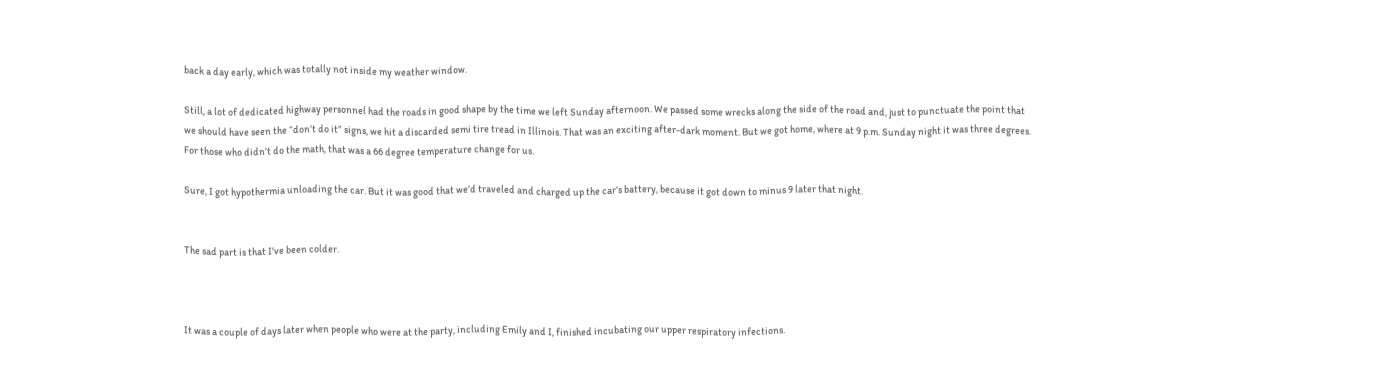back a day early, which was totally not inside my weather window.

Still, a lot of dedicated highway personnel had the roads in good shape by the time we left Sunday afternoon. We passed some wrecks along the side of the road and, just to punctuate the point that we should have seen the “don’t do it” signs, we hit a discarded semi tire tread in Illinois. That was an exciting after-dark moment. But we got home, where at 9 p.m. Sunday night it was three degrees. For those who didn’t do the math, that was a 66 degree temperature change for us.

Sure, I got hypothermia unloading the car. But it was good that we’d traveled and charged up the car’s battery, because it got down to minus 9 later that night.


The sad part is that I've been colder.



It was a couple of days later when people who were at the party, including Emily and I, finished incubating our upper respiratory infections.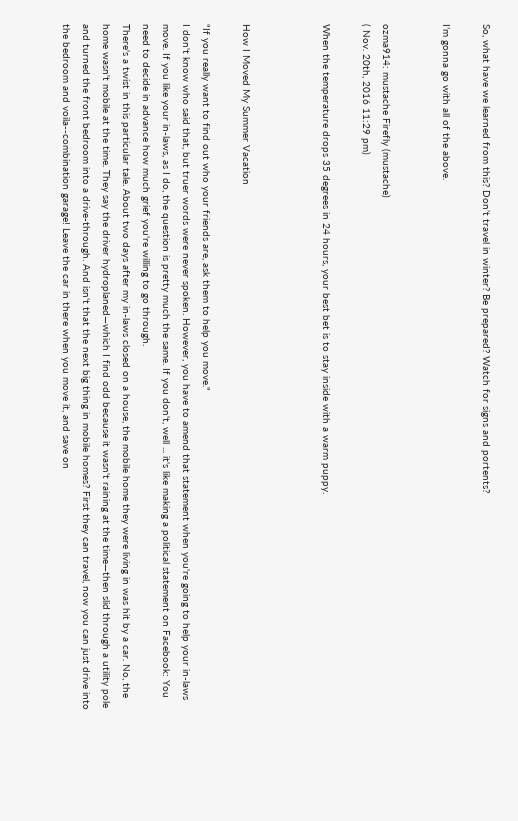So, what have we learned from this? Don’t travel in winter? Be prepared? Watch for signs and portents?

I’m gonna go with all of the above.


ozma914: mustache Firefly (mustache)
( Nov. 20th, 2016 11:29 pm)

When the temperature drops 35 degrees in 24 hours, your best bet is to stay inside with a warm puppy.



How I Moved My Summer Vacation

"If you really want to find out who your friends are, ask them to help you move."
I don't know who said that, but truer words were never spoken. However, you have to amend that statement when you're going to help your in-laws move. If you like your in-laws, as I do, the question is pretty much the same. If you don't, well ... it's like making a political statement on Facebook: You need to decide in advance how much grief you're willing to go through.
There's a twist in this particular tale. About two days after my in-laws closed on a house, the mobile home they were living in was hit by a car. No, the home wasn't mobile at the time. They say the driver hydroplaned—which I find odd because it wasn't raining at the time—then slid through a utility pole and turned the front bedroom into a drive-through. And isn't that the next big thing in mobile homes? First they can travel, now you can just drive into the bedroom and voila--combination garage! Leave the car in there when you move it, and save on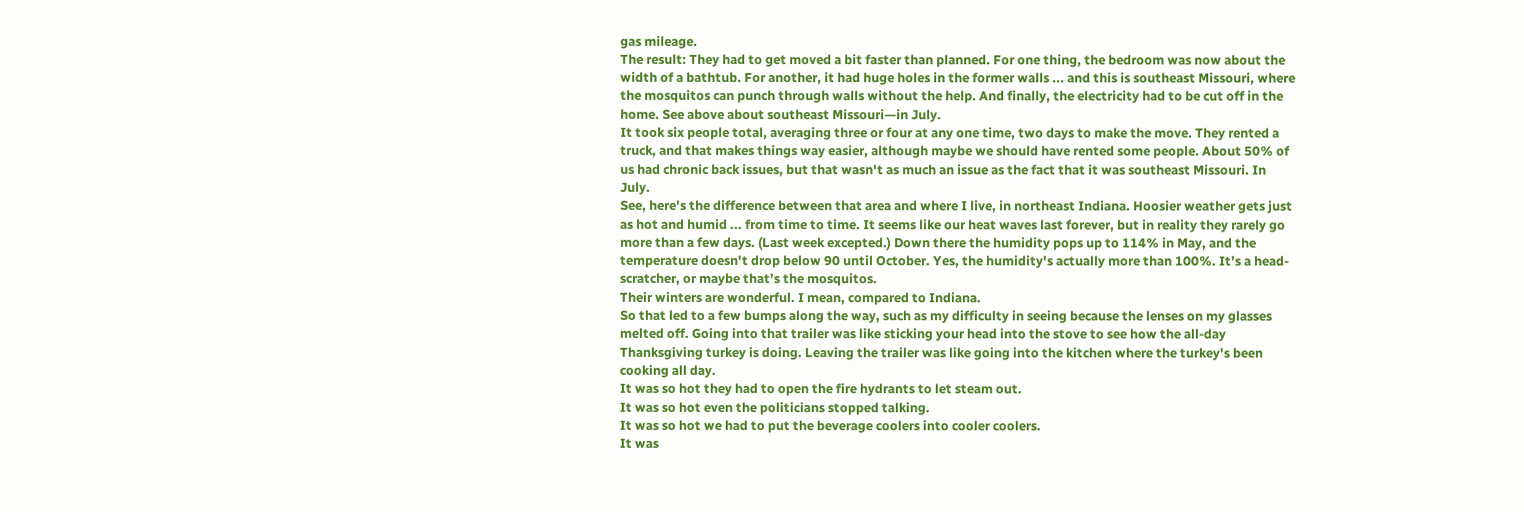gas mileage.
The result: They had to get moved a bit faster than planned. For one thing, the bedroom was now about the width of a bathtub. For another, it had huge holes in the former walls ... and this is southeast Missouri, where the mosquitos can punch through walls without the help. And finally, the electricity had to be cut off in the home. See above about southeast Missouri—in July.
It took six people total, averaging three or four at any one time, two days to make the move. They rented a truck, and that makes things way easier, although maybe we should have rented some people. About 50% of us had chronic back issues, but that wasn't as much an issue as the fact that it was southeast Missouri. In July.
See, here's the difference between that area and where I live, in northeast Indiana. Hoosier weather gets just as hot and humid ... from time to time. It seems like our heat waves last forever, but in reality they rarely go more than a few days. (Last week excepted.) Down there the humidity pops up to 114% in May, and the temperature doesn't drop below 90 until October. Yes, the humidity's actually more than 100%. It’s a head-scratcher, or maybe that’s the mosquitos.
Their winters are wonderful. I mean, compared to Indiana.
So that led to a few bumps along the way, such as my difficulty in seeing because the lenses on my glasses melted off. Going into that trailer was like sticking your head into the stove to see how the all-day Thanksgiving turkey is doing. Leaving the trailer was like going into the kitchen where the turkey's been cooking all day.
It was so hot they had to open the fire hydrants to let steam out.
It was so hot even the politicians stopped talking.
It was so hot we had to put the beverage coolers into cooler coolers.
It was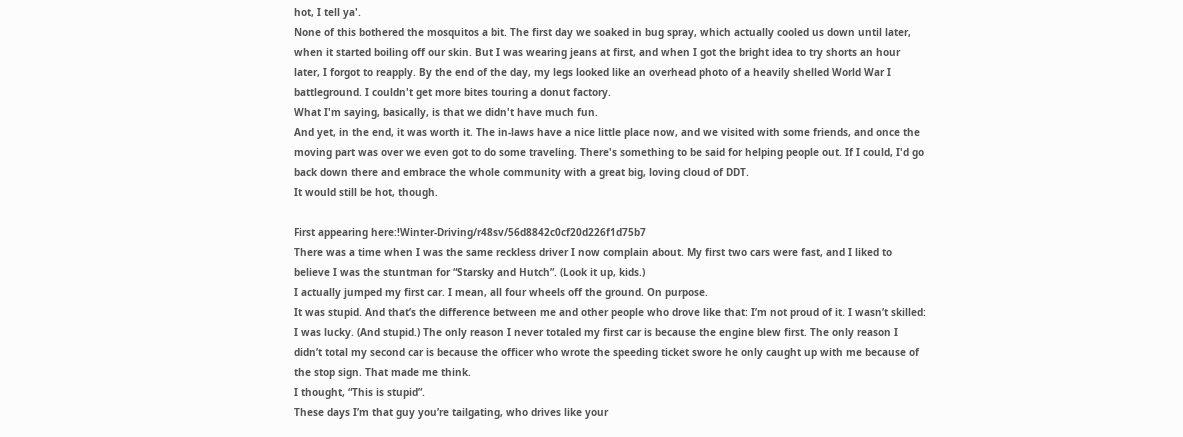hot, I tell ya'.
None of this bothered the mosquitos a bit. The first day we soaked in bug spray, which actually cooled us down until later, when it started boiling off our skin. But I was wearing jeans at first, and when I got the bright idea to try shorts an hour later, I forgot to reapply. By the end of the day, my legs looked like an overhead photo of a heavily shelled World War I battleground. I couldn't get more bites touring a donut factory.
What I'm saying, basically, is that we didn't have much fun.
And yet, in the end, it was worth it. The in-laws have a nice little place now, and we visited with some friends, and once the moving part was over we even got to do some traveling. There's something to be said for helping people out. If I could, I'd go back down there and embrace the whole community with a great big, loving cloud of DDT.
It would still be hot, though.

First appearing here:!Winter-Driving/r48sv/56d8842c0cf20d226f1d75b7
There was a time when I was the same reckless driver I now complain about. My first two cars were fast, and I liked to believe I was the stuntman for “Starsky and Hutch”. (Look it up, kids.)
I actually jumped my first car. I mean, all four wheels off the ground. On purpose.
It was stupid. And that’s the difference between me and other people who drove like that: I’m not proud of it. I wasn’t skilled: I was lucky. (And stupid.) The only reason I never totaled my first car is because the engine blew first. The only reason I didn’t total my second car is because the officer who wrote the speeding ticket swore he only caught up with me because of the stop sign. That made me think.
I thought, “This is stupid”.
These days I’m that guy you’re tailgating, who drives like your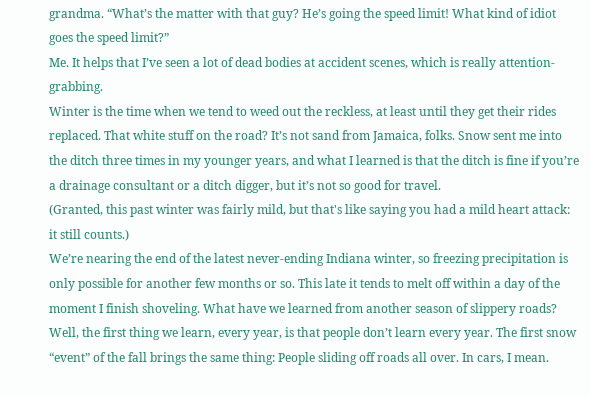grandma. “What’s the matter with that guy? He’s going the speed limit! What kind of idiot goes the speed limit?”
Me. It helps that I’ve seen a lot of dead bodies at accident scenes, which is really attention-grabbing.
Winter is the time when we tend to weed out the reckless, at least until they get their rides replaced. That white stuff on the road? It’s not sand from Jamaica, folks. Snow sent me into the ditch three times in my younger years, and what I learned is that the ditch is fine if you’re a drainage consultant or a ditch digger, but it’s not so good for travel.
(Granted, this past winter was fairly mild, but that's like saying you had a mild heart attack: it still counts.)
We’re nearing the end of the latest never-ending Indiana winter, so freezing precipitation is only possible for another few months or so. This late it tends to melt off within a day of the moment I finish shoveling. What have we learned from another season of slippery roads?
Well, the first thing we learn, every year, is that people don’t learn every year. The first snow “event” of the fall brings the same thing: People sliding off roads all over. In cars, I mean.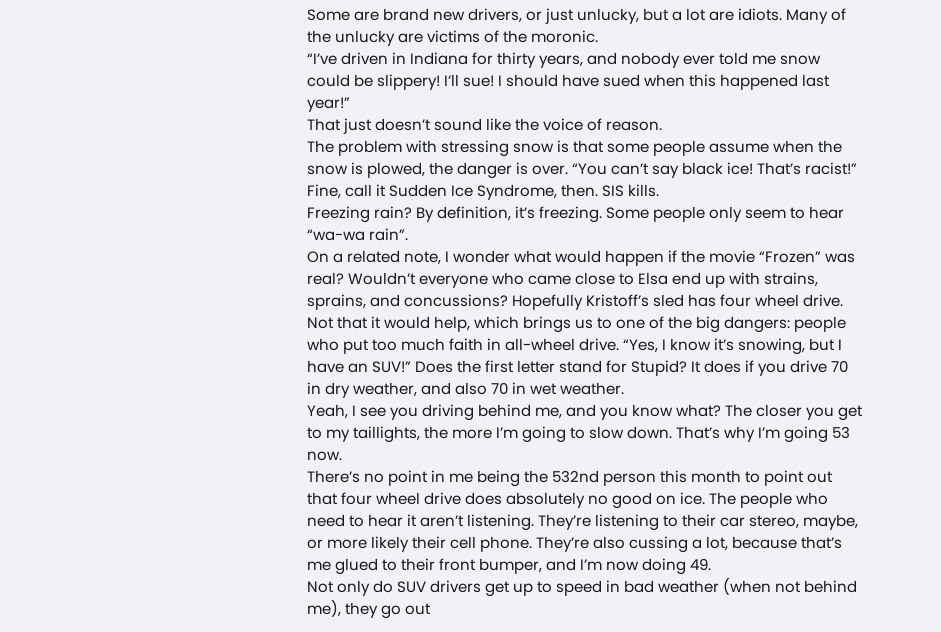Some are brand new drivers, or just unlucky, but a lot are idiots. Many of the unlucky are victims of the moronic.
“I’ve driven in Indiana for thirty years, and nobody ever told me snow could be slippery! I’ll sue! I should have sued when this happened last year!”
That just doesn’t sound like the voice of reason.
The problem with stressing snow is that some people assume when the snow is plowed, the danger is over. “You can’t say black ice! That’s racist!” Fine, call it Sudden Ice Syndrome, then. SIS kills.
Freezing rain? By definition, it’s freezing. Some people only seem to hear “wa-wa rain”.
On a related note, I wonder what would happen if the movie “Frozen” was real? Wouldn’t everyone who came close to Elsa end up with strains, sprains, and concussions? Hopefully Kristoff’s sled has four wheel drive.
Not that it would help, which brings us to one of the big dangers: people who put too much faith in all-wheel drive. “Yes, I know it’s snowing, but I have an SUV!” Does the first letter stand for Stupid? It does if you drive 70 in dry weather, and also 70 in wet weather.
Yeah, I see you driving behind me, and you know what? The closer you get to my taillights, the more I’m going to slow down. That’s why I’m going 53 now.
There’s no point in me being the 532nd person this month to point out that four wheel drive does absolutely no good on ice. The people who need to hear it aren’t listening. They’re listening to their car stereo, maybe, or more likely their cell phone. They’re also cussing a lot, because that’s me glued to their front bumper, and I’m now doing 49.
Not only do SUV drivers get up to speed in bad weather (when not behind me), they go out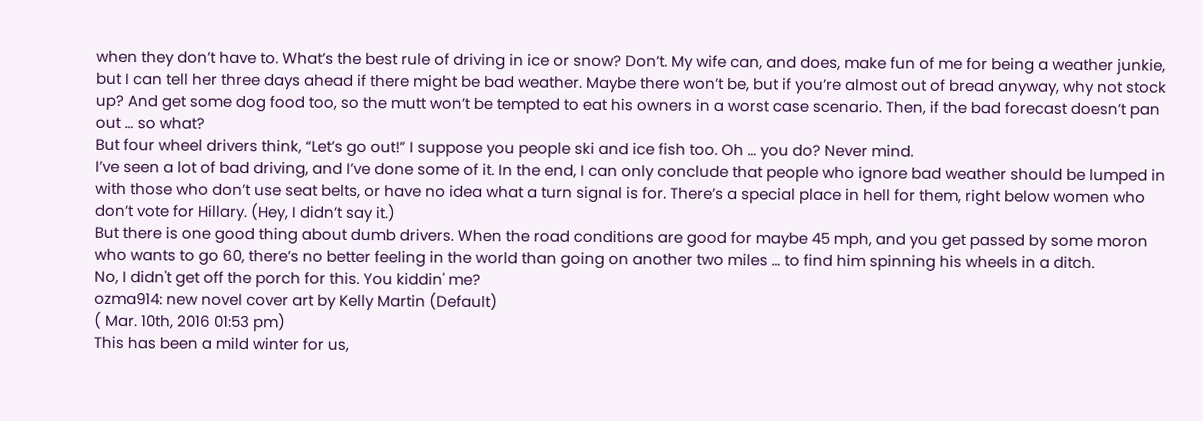when they don’t have to. What’s the best rule of driving in ice or snow? Don’t. My wife can, and does, make fun of me for being a weather junkie, but I can tell her three days ahead if there might be bad weather. Maybe there won’t be, but if you’re almost out of bread anyway, why not stock up? And get some dog food too, so the mutt won’t be tempted to eat his owners in a worst case scenario. Then, if the bad forecast doesn’t pan out … so what?
But four wheel drivers think, “Let’s go out!” I suppose you people ski and ice fish too. Oh … you do? Never mind.
I’ve seen a lot of bad driving, and I’ve done some of it. In the end, I can only conclude that people who ignore bad weather should be lumped in with those who don’t use seat belts, or have no idea what a turn signal is for. There’s a special place in hell for them, right below women who don’t vote for Hillary. (Hey, I didn’t say it.)
But there is one good thing about dumb drivers. When the road conditions are good for maybe 45 mph, and you get passed by some moron who wants to go 60, there’s no better feeling in the world than going on another two miles … to find him spinning his wheels in a ditch.
No, I didn't get off the porch for this. You kiddin' me?
ozma914: new novel cover art by Kelly Martin (Default)
( Mar. 10th, 2016 01:53 pm)
This has been a mild winter for us,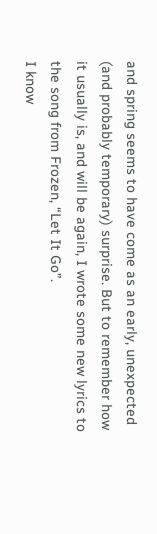and spring seems to have come as an early, unexpected (and probably temporary) surprise. But to remember how it usually is, and will be again, I wrote some new lyrics to the song from Frozen, “Let It Go”.
I know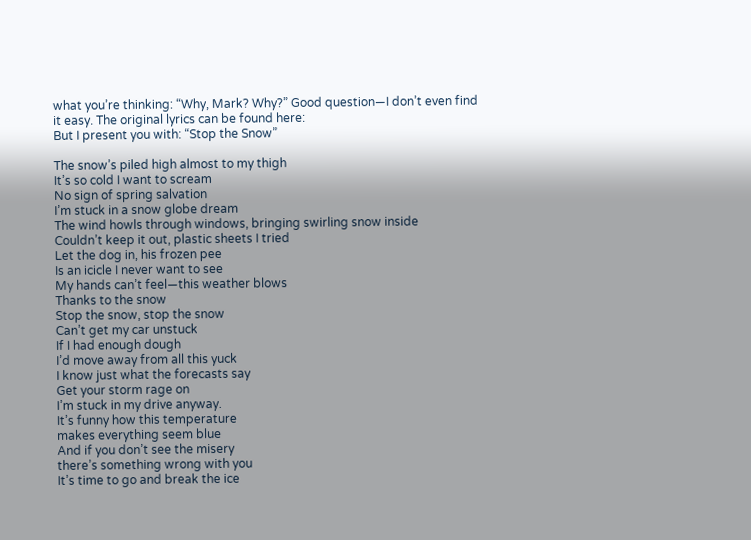what you’re thinking: “Why, Mark? Why?” Good question—I don’t even find it easy. The original lyrics can be found here:
But I present you with: “Stop the Snow”

The snow’s piled high almost to my thigh
It’s so cold I want to scream
No sign of spring salvation
I’m stuck in a snow globe dream
The wind howls through windows, bringing swirling snow inside
Couldn’t keep it out, plastic sheets I tried
Let the dog in, his frozen pee
Is an icicle I never want to see
My hands can’t feel—this weather blows
Thanks to the snow
Stop the snow, stop the snow
Can’t get my car unstuck
If I had enough dough
I’d move away from all this yuck
I know just what the forecasts say
Get your storm rage on
I’m stuck in my drive anyway.
It’s funny how this temperature
makes everything seem blue
And if you don’t see the misery
there’s something wrong with you
It’s time to go and break the ice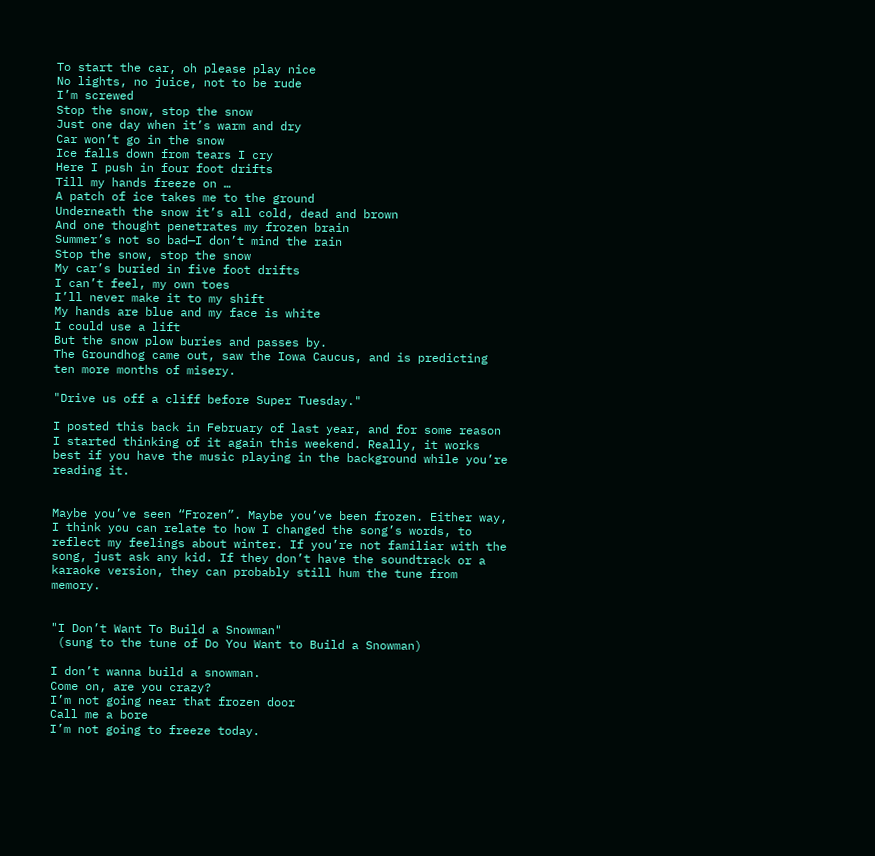To start the car, oh please play nice
No lights, no juice, not to be rude
I’m screwed
Stop the snow, stop the snow
Just one day when it’s warm and dry
Car won’t go in the snow
Ice falls down from tears I cry
Here I push in four foot drifts
Till my hands freeze on …
A patch of ice takes me to the ground
Underneath the snow it’s all cold, dead and brown
And one thought penetrates my frozen brain
Summer’s not so bad—I don’t mind the rain
Stop the snow, stop the snow
My car’s buried in five foot drifts
I can’t feel, my own toes
I’ll never make it to my shift
My hands are blue and my face is white
I could use a lift
But the snow plow buries and passes by.
The Groundhog came out, saw the Iowa Caucus, and is predicting ten more months of misery.

"Drive us off a cliff before Super Tuesday."

I posted this back in February of last year, and for some reason I started thinking of it again this weekend. Really, it works best if you have the music playing in the background while you’re reading it.


Maybe you’ve seen “Frozen”. Maybe you’ve been frozen. Either way, I think you can relate to how I changed the song’s words, to reflect my feelings about winter. If you’re not familiar with the song, just ask any kid. If they don’t have the soundtrack or a karaoke version, they can probably still hum the tune from memory.


"I Don’t Want To Build a Snowman"
 (sung to the tune of Do You Want to Build a Snowman)

I don’t wanna build a snowman.
Come on, are you crazy?
I’m not going near that frozen door
Call me a bore
I’m not going to freeze today.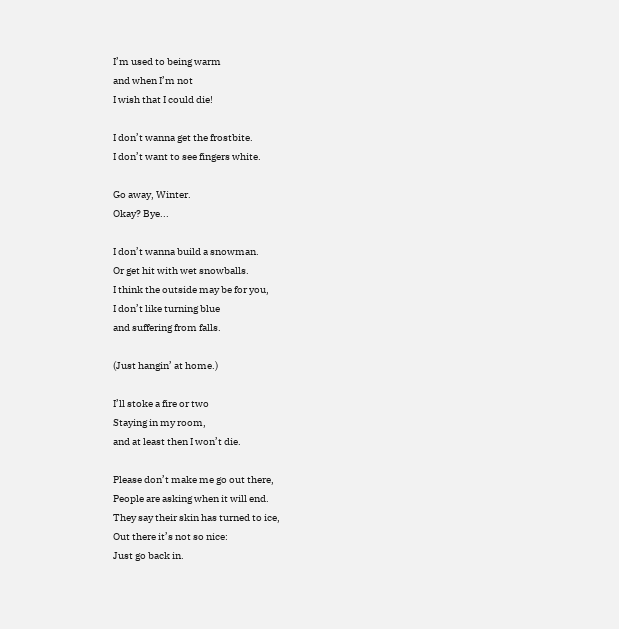I’m used to being warm
and when I’m not
I wish that I could die!

I don’t wanna get the frostbite.
I don’t want to see fingers white.

Go away, Winter.
Okay? Bye...

I don’t wanna build a snowman.
Or get hit with wet snowballs.
I think the outside may be for you,
I don’t like turning blue
and suffering from falls.

(Just hangin’ at home.)

I’ll stoke a fire or two
Staying in my room,
and at least then I won’t die.

Please don’t make me go out there,
People are asking when it will end.
They say their skin has turned to ice,
Out there it’s not so nice:
Just go back in.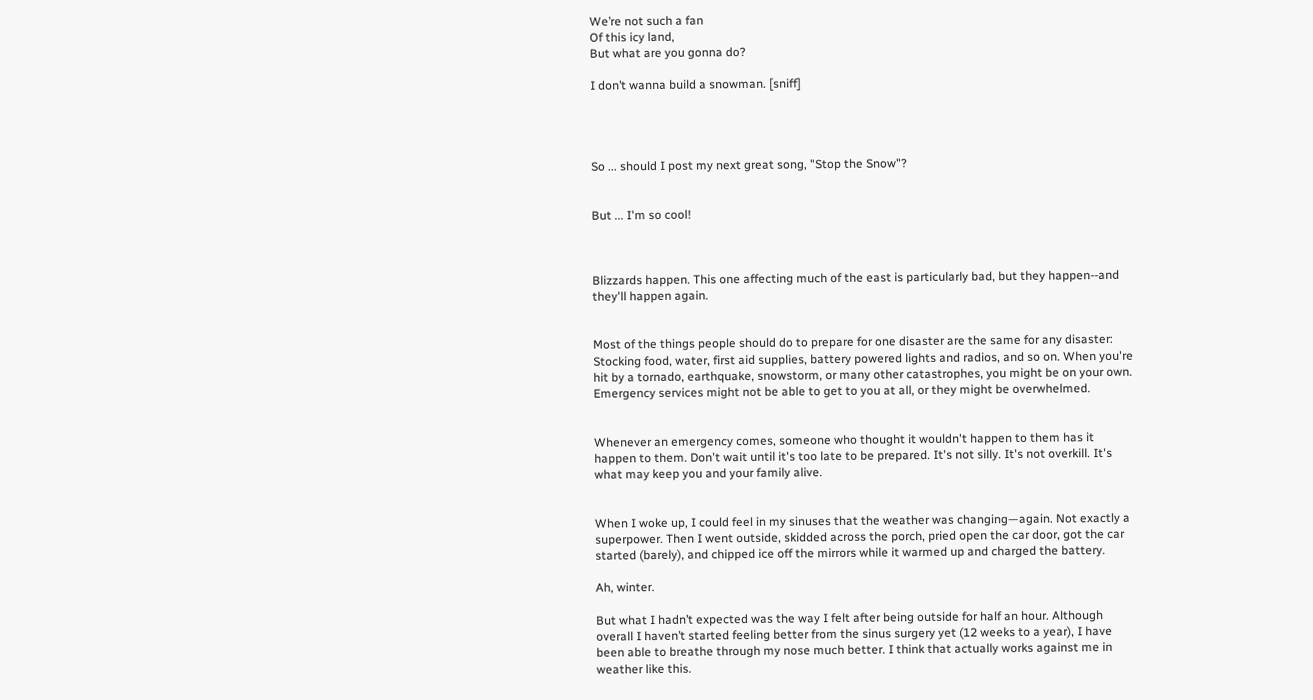We’re not such a fan
Of this icy land,
But what are you gonna do?

I don’t wanna build a snowman. [sniff]




So ... should I post my next great song, "Stop the Snow"?


But ... I'm so cool!



Blizzards happen. This one affecting much of the east is particularly bad, but they happen--and they'll happen again.


Most of the things people should do to prepare for one disaster are the same for any disaster: Stocking food, water, first aid supplies, battery powered lights and radios, and so on. When you're hit by a tornado, earthquake, snowstorm, or many other catastrophes, you might be on your own. Emergency services might not be able to get to you at all, or they might be overwhelmed.


Whenever an emergency comes, someone who thought it wouldn't happen to them has it happen to them. Don't wait until it's too late to be prepared. It's not silly. It's not overkill. It's what may keep you and your family alive.


When I woke up, I could feel in my sinuses that the weather was changing—again. Not exactly a superpower. Then I went outside, skidded across the porch, pried open the car door, got the car started (barely), and chipped ice off the mirrors while it warmed up and charged the battery.

Ah, winter.

But what I hadn’t expected was the way I felt after being outside for half an hour. Although overall I haven’t started feeling better from the sinus surgery yet (12 weeks to a year), I have been able to breathe through my nose much better. I think that actually works against me in weather like this.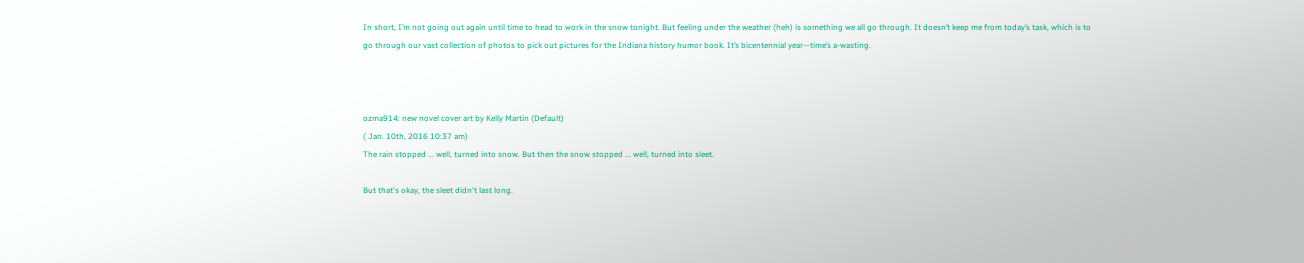In short, I’m not going out again until time to head to work in the snow tonight. But feeling under the weather (heh) is something we all go through. It doesn’t keep me from today’s task, which is to go through our vast collection of photos to pick out pictures for the Indiana history humor book. It’s bicentennial year—time’s a-wasting.



ozma914: new novel cover art by Kelly Martin (Default)
( Jan. 10th, 2016 10:37 am)
The rain stopped ... well, turned into snow. But then the snow stopped ... well, turned into sleet.

But that's okay, the sleet didn't last long.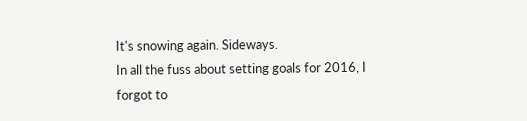It's snowing again. Sideways.
In all the fuss about setting goals for 2016, I forgot to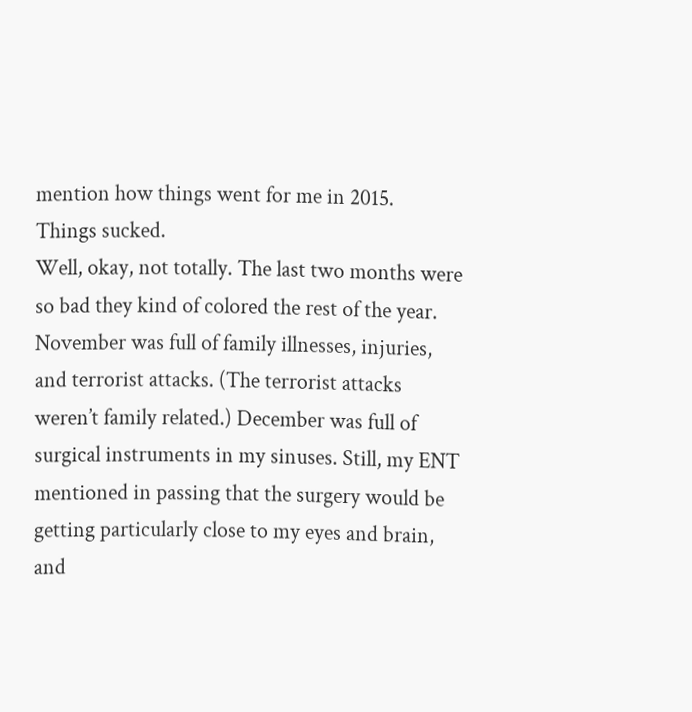mention how things went for me in 2015.
Things sucked.
Well, okay, not totally. The last two months were so bad they kind of colored the rest of the year. November was full of family illnesses, injuries, and terrorist attacks. (The terrorist attacks weren’t family related.) December was full of surgical instruments in my sinuses. Still, my ENT mentioned in passing that the surgery would be getting particularly close to my eyes and brain, and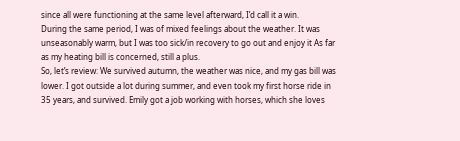since all were functioning at the same level afterward, I’d call it a win.
During the same period, I was of mixed feelings about the weather. It was unseasonably warm, but I was too sick/in recovery to go out and enjoy it As far as my heating bill is concerned, still a plus.
So, let’s review: We survived autumn, the weather was nice, and my gas bill was lower. I got outside a lot during summer, and even took my first horse ride in 35 years, and survived. Emily got a job working with horses, which she loves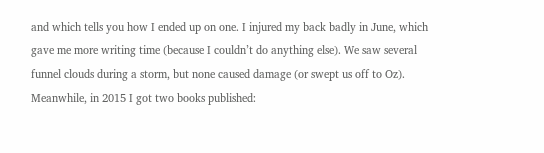and which tells you how I ended up on one. I injured my back badly in June, which gave me more writing time (because I couldn’t do anything else). We saw several funnel clouds during a storm, but none caused damage (or swept us off to Oz).
Meanwhile, in 2015 I got two books published: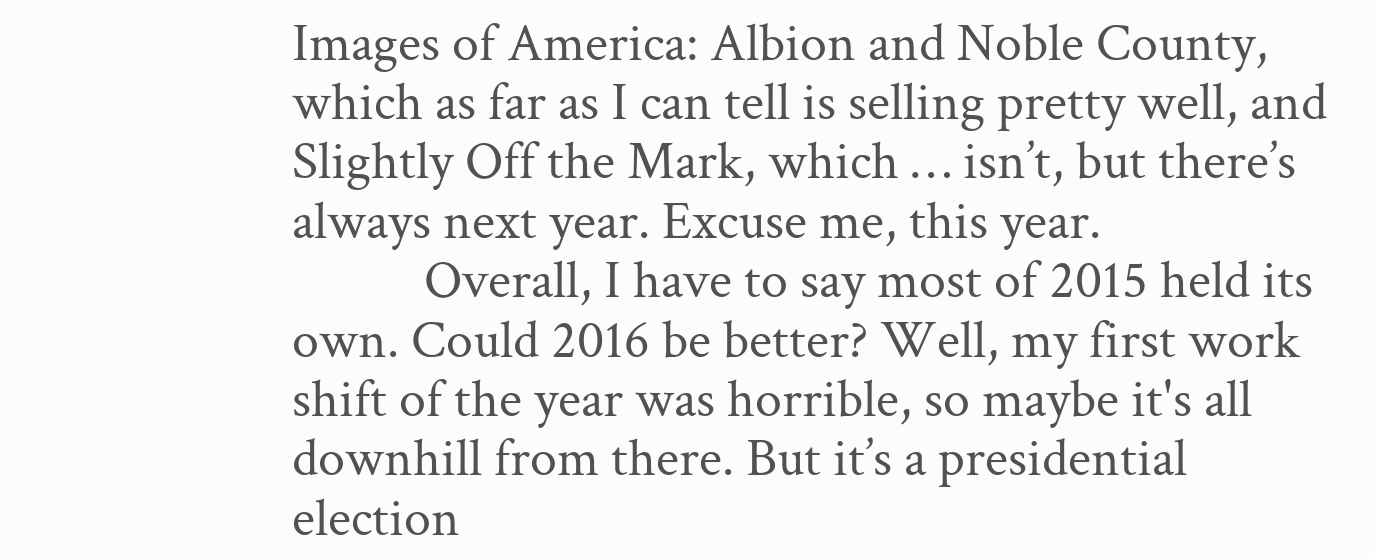Images of America: Albion and Noble County, which as far as I can tell is selling pretty well, and Slightly Off the Mark, which … isn’t, but there’s always next year. Excuse me, this year.
           Overall, I have to say most of 2015 held its own. Could 2016 be better? Well, my first work shift of the year was horrible, so maybe it's all downhill from there. But it’s a presidential election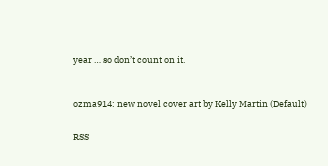year … so don’t count on it.



ozma914: new novel cover art by Kelly Martin (Default)


RSS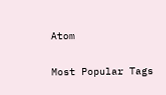Atom

Most Popular Tags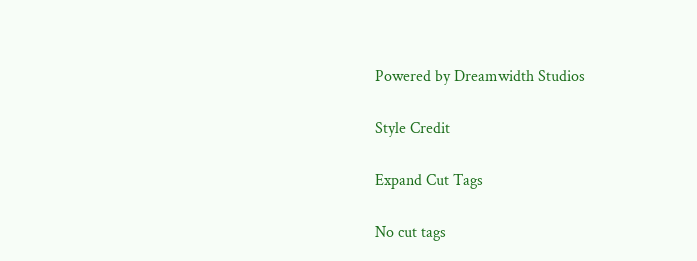Powered by Dreamwidth Studios

Style Credit

Expand Cut Tags

No cut tags